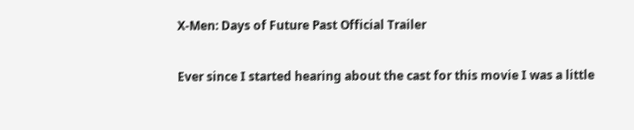X-Men: Days of Future Past Official Trailer

Ever since I started hearing about the cast for this movie I was a little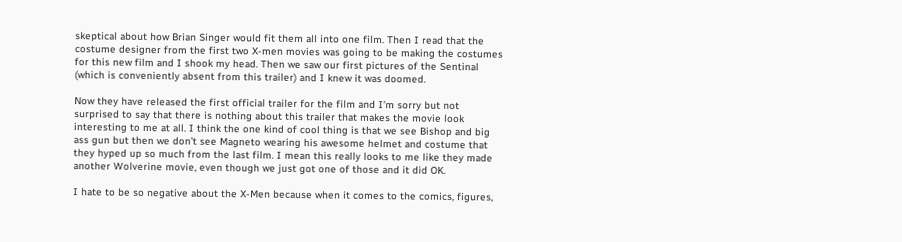skeptical about how Brian Singer would fit them all into one film. Then I read that the costume designer from the first two X-men movies was going to be making the costumes for this new film and I shook my head. Then we saw our first pictures of the Sentinal (which is conveniently absent from this trailer) and I knew it was doomed.

Now they have released the first official trailer for the film and I’m sorry but not surprised to say that there is nothing about this trailer that makes the movie look interesting to me at all. I think the one kind of cool thing is that we see Bishop and big ass gun but then we don’t see Magneto wearing his awesome helmet and costume that they hyped up so much from the last film. I mean this really looks to me like they made another Wolverine movie, even though we just got one of those and it did OK.

I hate to be so negative about the X-Men because when it comes to the comics, figures,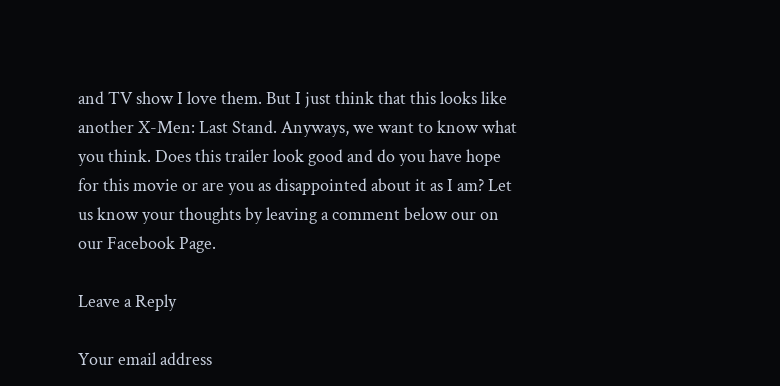and TV show I love them. But I just think that this looks like another X-Men: Last Stand. Anyways, we want to know what you think. Does this trailer look good and do you have hope for this movie or are you as disappointed about it as I am? Let us know your thoughts by leaving a comment below our on our Facebook Page.

Leave a Reply

Your email address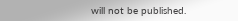will not be published.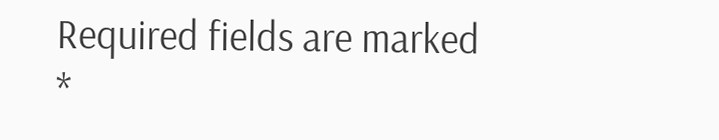Required fields are marked *